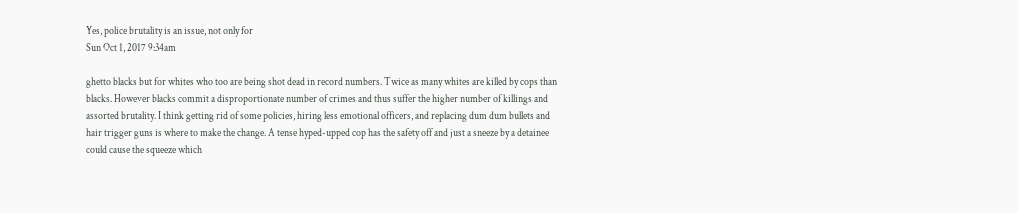Yes, police brutality is an issue, not only for
Sun Oct 1, 2017 9:34am

ghetto blacks but for whites who too are being shot dead in record numbers. Twice as many whites are killed by cops than blacks. However blacks commit a disproportionate number of crimes and thus suffer the higher number of killings and assorted brutality. I think getting rid of some policies, hiring less emotional officers, and replacing dum dum bullets and hair trigger guns is where to make the change. A tense hyped-upped cop has the safety off and just a sneeze by a detainee could cause the squeeze which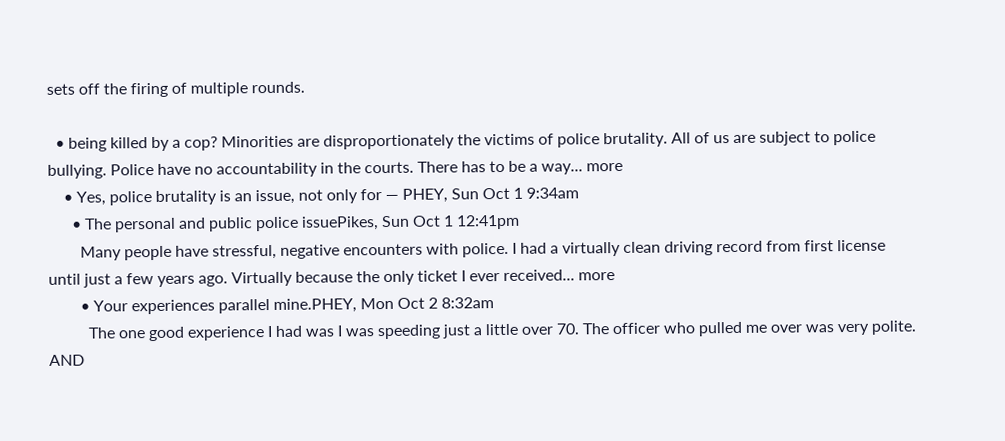sets off the firing of multiple rounds.

  • being killed by a cop? Minorities are disproportionately the victims of police brutality. All of us are subject to police bullying. Police have no accountability in the courts. There has to be a way... more
    • Yes, police brutality is an issue, not only for — PHEY, Sun Oct 1 9:34am
      • The personal and public police issuePikes, Sun Oct 1 12:41pm
        Many people have stressful, negative encounters with police. I had a virtually clean driving record from first license until just a few years ago. Virtually because the only ticket I ever received... more
        • Your experiences parallel mine.PHEY, Mon Oct 2 8:32am
          The one good experience I had was I was speeding just a little over 70. The officer who pulled me over was very polite. AND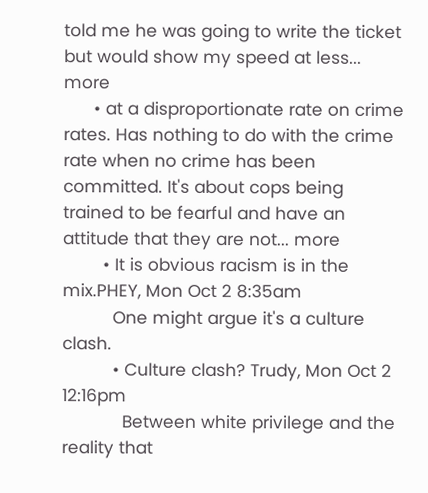told me he was going to write the ticket but would show my speed at less... more
      • at a disproportionate rate on crime rates. Has nothing to do with the crime rate when no crime has been committed. It's about cops being trained to be fearful and have an attitude that they are not... more
        • It is obvious racism is in the mix.PHEY, Mon Oct 2 8:35am
          One might argue it's a culture clash.
          • Culture clash? Trudy, Mon Oct 2 12:16pm
            Between white privilege and the reality that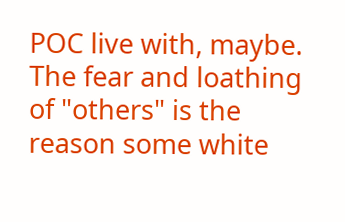POC live with, maybe. The fear and loathing of "others" is the reason some white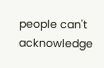people can't acknowledge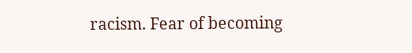racism. Fear of becoming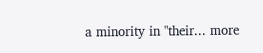a minority in "their... more